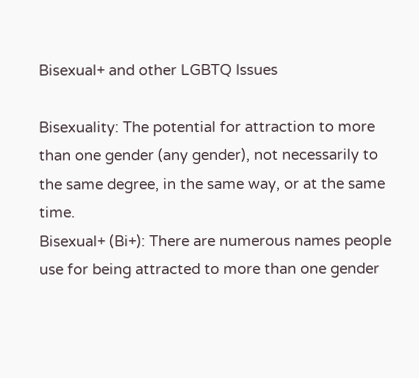Bisexual+ and other LGBTQ Issues

Bisexuality: The potential for attraction to more than one gender (any gender), not necessarily to the same degree, in the same way, or at the same time.
Bisexual+ (Bi+): There are numerous names people use for being attracted to more than one gender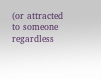(or attracted to someone regardless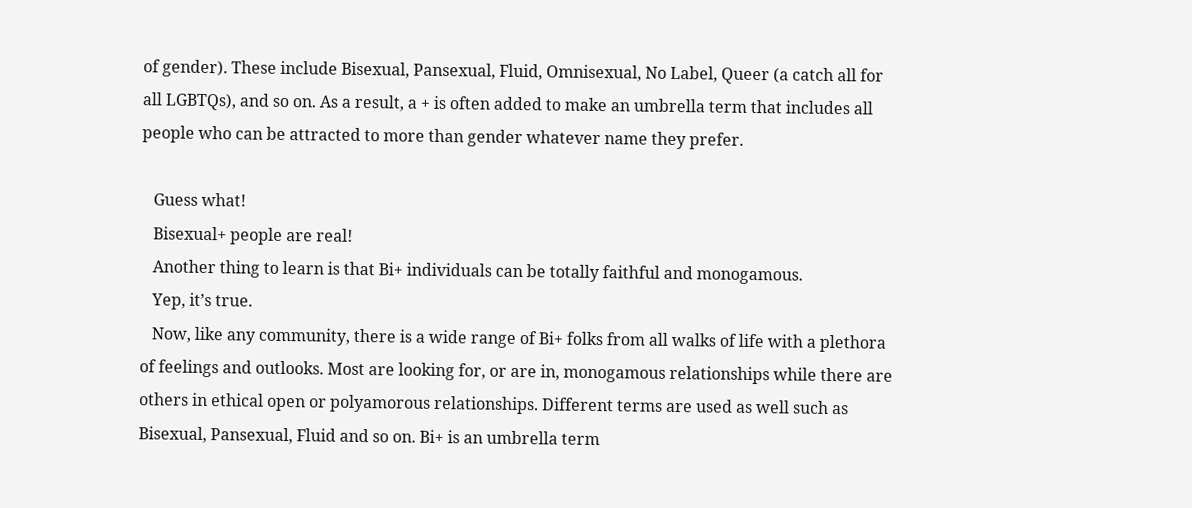of gender). These include Bisexual, Pansexual, Fluid, Omnisexual, No Label, Queer (a catch all for all LGBTQs), and so on. As a result, a + is often added to make an umbrella term that includes all people who can be attracted to more than gender whatever name they prefer.

   Guess what!
   Bisexual+ people are real!
   Another thing to learn is that Bi+ individuals can be totally faithful and monogamous.
   Yep, it’s true.
   Now, like any community, there is a wide range of Bi+ folks from all walks of life with a plethora of feelings and outlooks. Most are looking for, or are in, monogamous relationships while there are others in ethical open or polyamorous relationships. Different terms are used as well such as Bisexual, Pansexual, Fluid and so on. Bi+ is an umbrella term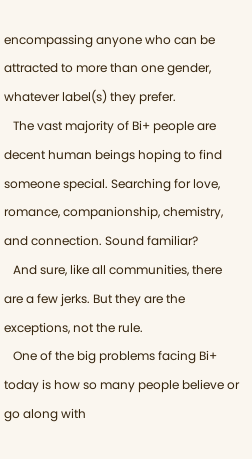encompassing anyone who can be attracted to more than one gender, whatever label(s) they prefer.
   The vast majority of Bi+ people are decent human beings hoping to find someone special. Searching for love, romance, companionship, chemistry, and connection. Sound familiar?
   And sure, like all communities, there are a few jerks. But they are the exceptions, not the rule.
   One of the big problems facing Bi+ today is how so many people believe or go along with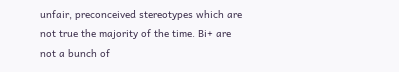unfair, preconceived stereotypes which are not true the majority of the time. Bi+ are not a bunch of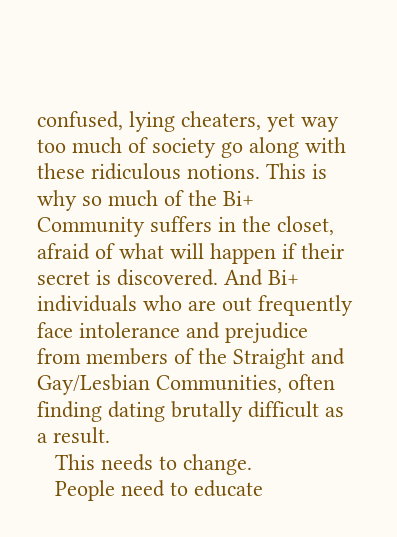confused, lying cheaters, yet way too much of society go along with these ridiculous notions. This is why so much of the Bi+ Community suffers in the closet, afraid of what will happen if their secret is discovered. And Bi+ individuals who are out frequently face intolerance and prejudice from members of the Straight and Gay/Lesbian Communities, often finding dating brutally difficult as a result.
   This needs to change.
   People need to educate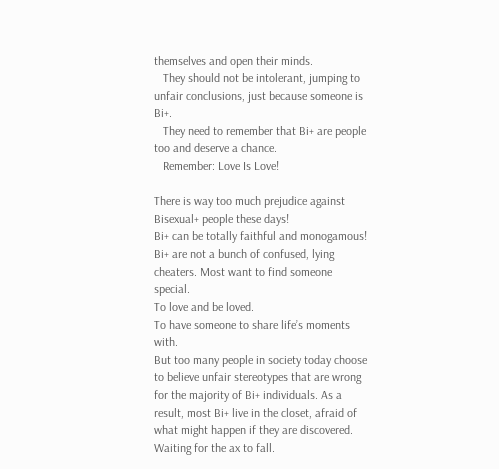themselves and open their minds.
   They should not be intolerant, jumping to unfair conclusions, just because someone is Bi+.
   They need to remember that Bi+ are people too and deserve a chance.
   Remember: Love Is Love!

There is way too much prejudice against Bisexual+ people these days!
Bi+ can be totally faithful and monogamous!
Bi+ are not a bunch of confused, lying cheaters. Most want to find someone special.
To love and be loved.
To have someone to share life’s moments with.
But too many people in society today choose to believe unfair stereotypes that are wrong for the majority of Bi+ individuals. As a result, most Bi+ live in the closet, afraid of what might happen if they are discovered. Waiting for the ax to fall.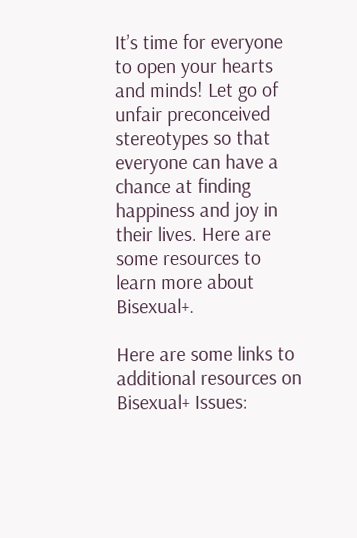It’s time for everyone to open your hearts and minds! Let go of unfair preconceived stereotypes so that everyone can have a chance at finding happiness and joy in their lives. Here are some resources to learn more about Bisexual+.

Here are some links to additional resources on Bisexual+ Issues: